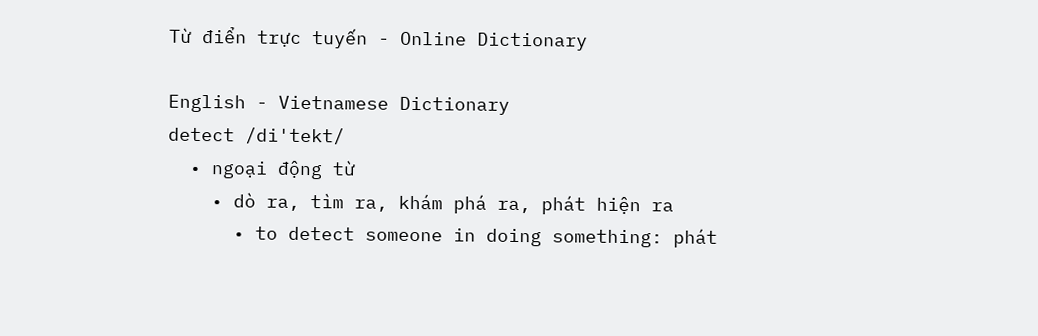Từ điển trực tuyến - Online Dictionary

English - Vietnamese Dictionary
detect /di'tekt/
  • ngoại động từ
    • dò ra, tìm ra, khám phá ra, phát hiện ra
      • to detect someone in doing something: phát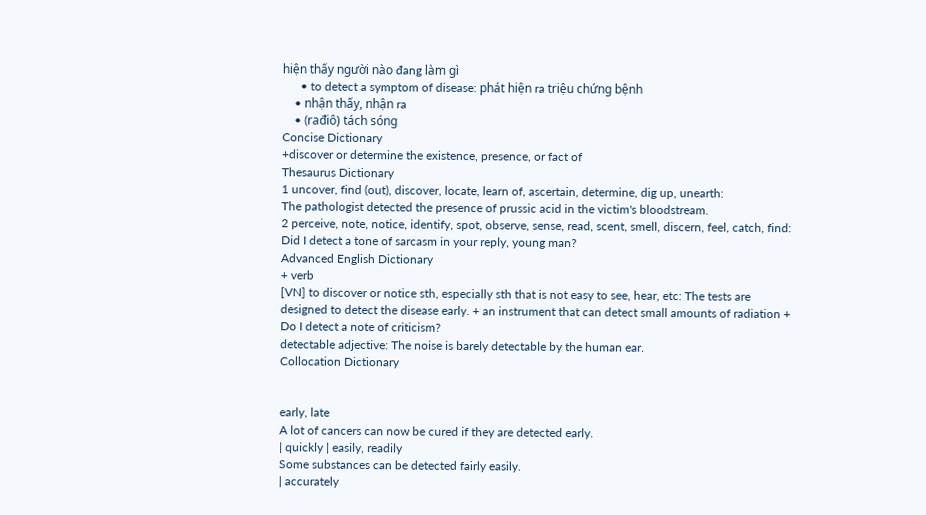hiện thấy người nào đang làm gì
      • to detect a symptom of disease: phát hiện ra triệu chứng bệnh
    • nhận thấy, nhận ra
    • (rađiô) tách sóng
Concise Dictionary
+discover or determine the existence, presence, or fact of
Thesaurus Dictionary
1 uncover, find (out), discover, locate, learn of, ascertain, determine, dig up, unearth:
The pathologist detected the presence of prussic acid in the victim's bloodstream.
2 perceive, note, notice, identify, spot, observe, sense, read, scent, smell, discern, feel, catch, find:
Did I detect a tone of sarcasm in your reply, young man?
Advanced English Dictionary
+ verb
[VN] to discover or notice sth, especially sth that is not easy to see, hear, etc: The tests are designed to detect the disease early. + an instrument that can detect small amounts of radiation + Do I detect a note of criticism?
detectable adjective: The noise is barely detectable by the human ear.
Collocation Dictionary


early, late
A lot of cancers can now be cured if they are detected early.
| quickly | easily, readily
Some substances can be detected fairly easily.
| accurately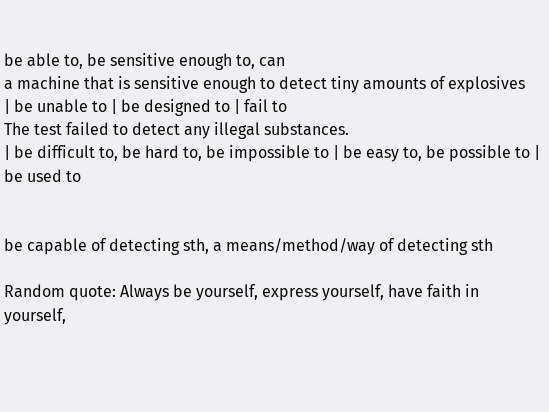be able to, be sensitive enough to, can
a machine that is sensitive enough to detect tiny amounts of explosives
| be unable to | be designed to | fail to
The test failed to detect any illegal substances.
| be difficult to, be hard to, be impossible to | be easy to, be possible to | be used to


be capable of detecting sth, a means/method/way of detecting sth

Random quote: Always be yourself, express yourself, have faith in yourself,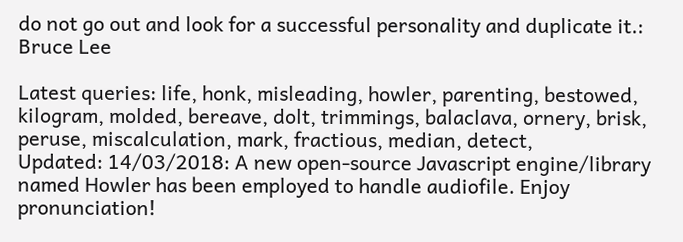do not go out and look for a successful personality and duplicate it.: Bruce Lee

Latest queries: life, honk, misleading, howler, parenting, bestowed, kilogram, molded, bereave, dolt, trimmings, balaclava, ornery, brisk, peruse, miscalculation, mark, fractious, median, detect,
Updated: 14/03/2018: A new open-source Javascript engine/library named Howler has been employed to handle audiofile. Enjoy pronunciation!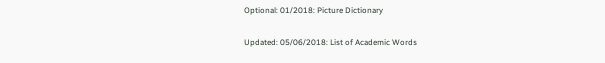Optional: 01/2018: Picture Dictionary

Updated: 05/06/2018: List of Academic Words